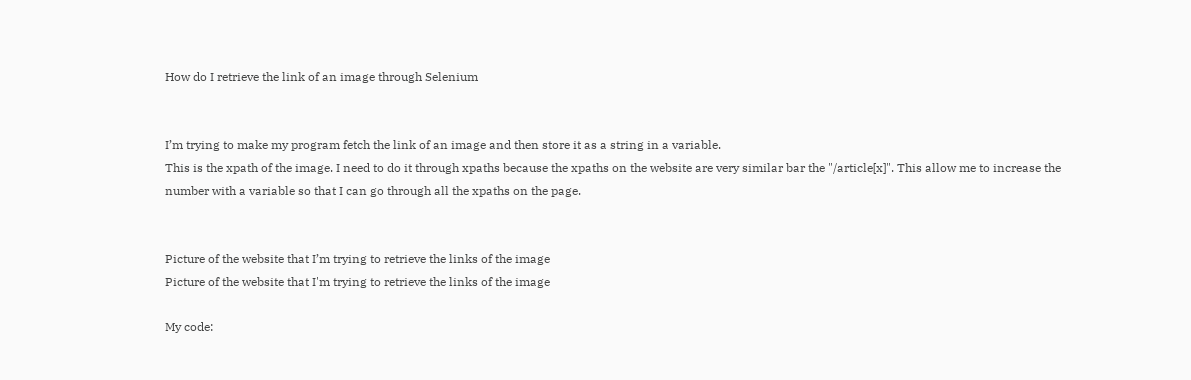How do I retrieve the link of an image through Selenium


I’m trying to make my program fetch the link of an image and then store it as a string in a variable.
This is the xpath of the image. I need to do it through xpaths because the xpaths on the website are very similar bar the "/article[x]". This allow me to increase the number with a variable so that I can go through all the xpaths on the page.


Picture of the website that I’m trying to retrieve the links of the image
Picture of the website that I'm trying to retrieve the links of the image

My code: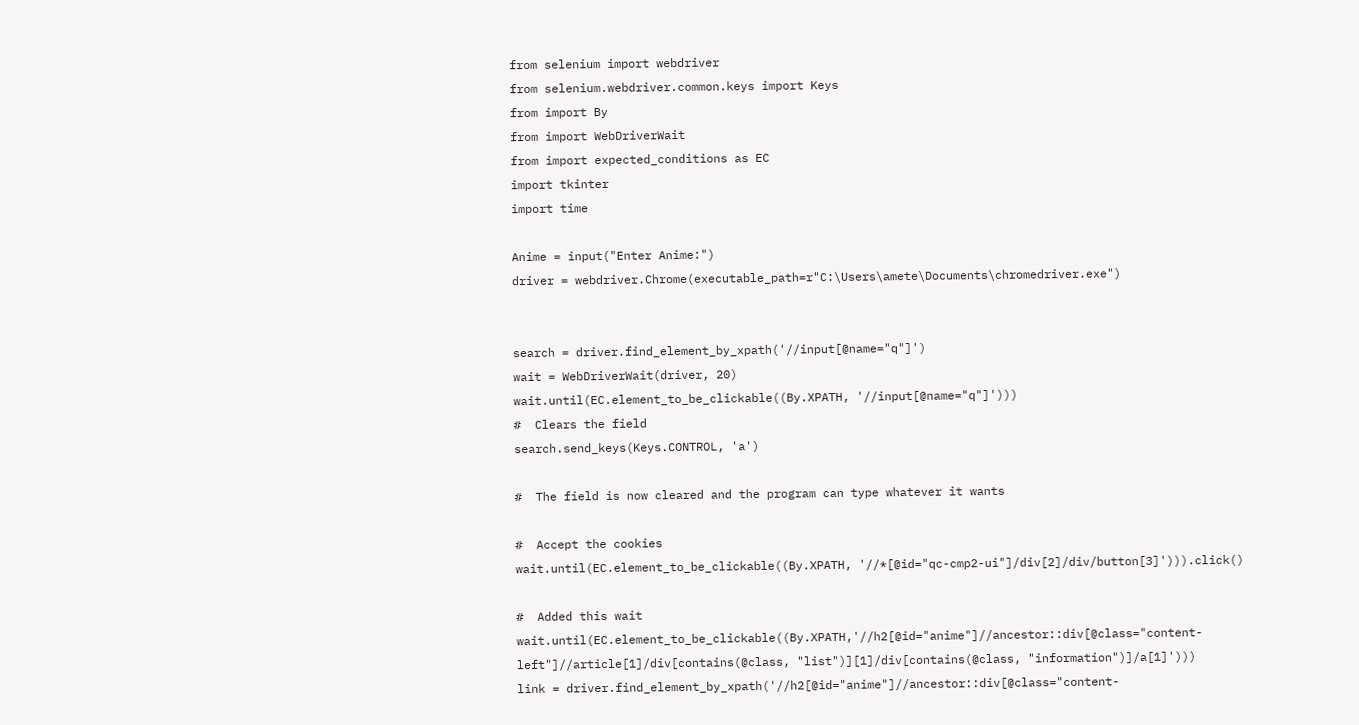from selenium import webdriver
from selenium.webdriver.common.keys import Keys
from import By
from import WebDriverWait
from import expected_conditions as EC
import tkinter
import time

Anime = input("Enter Anime:")
driver = webdriver.Chrome(executable_path=r"C:\Users\amete\Documents\chromedriver.exe")


search = driver.find_element_by_xpath('//input[@name="q"]')
wait = WebDriverWait(driver, 20)
wait.until(EC.element_to_be_clickable((By.XPATH, '//input[@name="q"]')))
#  Clears the field
search.send_keys(Keys.CONTROL, 'a')

#  The field is now cleared and the program can type whatever it wants

#  Accept the cookies
wait.until(EC.element_to_be_clickable((By.XPATH, '//*[@id="qc-cmp2-ui"]/div[2]/div/button[3]'))).click()

#  Added this wait
wait.until(EC.element_to_be_clickable((By.XPATH,'//h2[@id="anime"]//ancestor::div[@class="content-left"]//article[1]/div[contains(@class, "list")][1]/div[contains(@class, "information")]/a[1]')))
link = driver.find_element_by_xpath('//h2[@id="anime"]//ancestor::div[@class="content-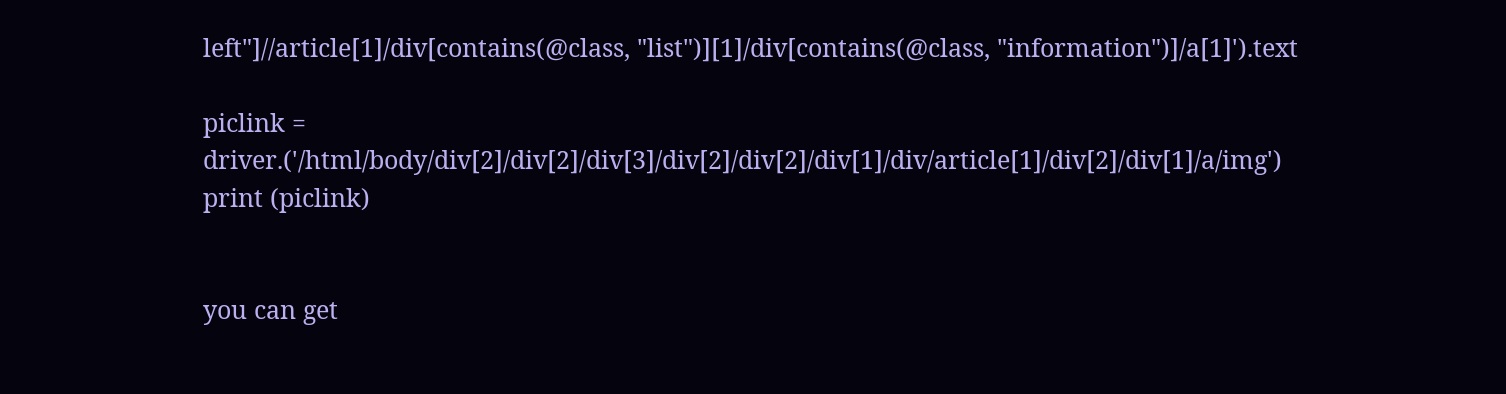left"]//article[1]/div[contains(@class, "list")][1]/div[contains(@class, "information")]/a[1]').text

piclink = driver.('/html/body/div[2]/div[2]/div[3]/div[2]/div[2]/div[1]/div/article[1]/div[2]/div[1]/a/img')
print (piclink)


you can get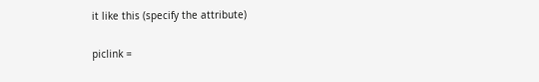it like this (specify the attribute)

piclink =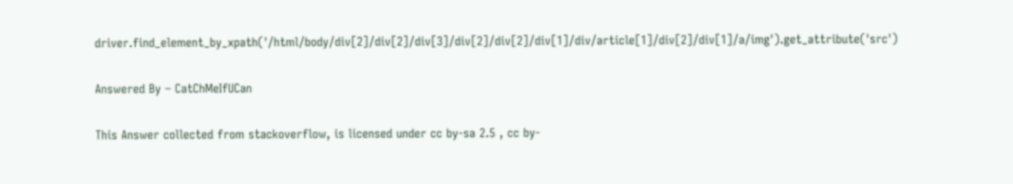driver.find_element_by_xpath('/html/body/div[2]/div[2]/div[3]/div[2]/div[2]/div[1]/div/article[1]/div[2]/div[1]/a/img').get_attribute('src')

Answered By – CatChMeIfUCan

This Answer collected from stackoverflow, is licensed under cc by-sa 2.5 , cc by-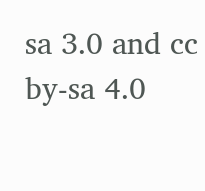sa 3.0 and cc by-sa 4.0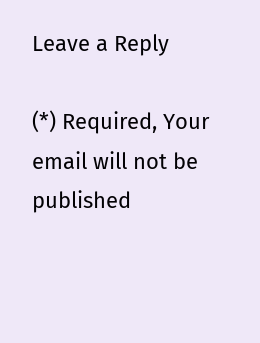Leave a Reply

(*) Required, Your email will not be published